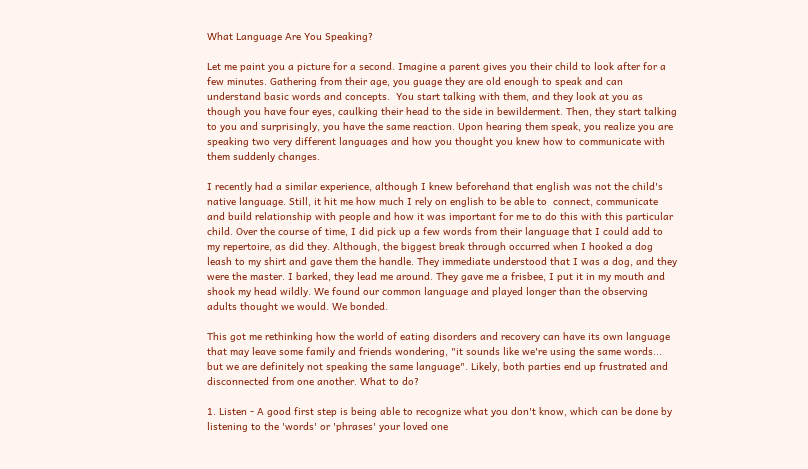What Language Are You Speaking?

Let me paint you a picture for a second. Imagine a parent gives you their child to look after for a few minutes. Gathering from their age, you guage they are old enough to speak and can understand basic words and concepts.  You start talking with them, and they look at you as though you have four eyes, caulking their head to the side in bewilderment. Then, they start talking to you and surprisingly, you have the same reaction. Upon hearing them speak, you realize you are speaking two very different languages and how you thought you knew how to communicate with them suddenly changes.

I recently had a similar experience, although I knew beforehand that english was not the child's native language. Still, it hit me how much I rely on english to be able to  connect, communicate and build relationship with people and how it was important for me to do this with this particular child. Over the course of time, I did pick up a few words from their language that I could add to my repertoire, as did they. Although, the biggest break through occurred when I hooked a dog leash to my shirt and gave them the handle. They immediate understood that I was a dog, and they were the master. I barked, they lead me around. They gave me a frisbee, I put it in my mouth and shook my head wildly. We found our common language and played longer than the observing adults thought we would. We bonded.

This got me rethinking how the world of eating disorders and recovery can have its own language that may leave some family and friends wondering, "it sounds like we're using the same words... but we are definitely not speaking the same language". Likely, both parties end up frustrated and disconnected from one another. What to do?

1. Listen - A good first step is being able to recognize what you don't know, which can be done by listening to the 'words' or 'phrases' your loved one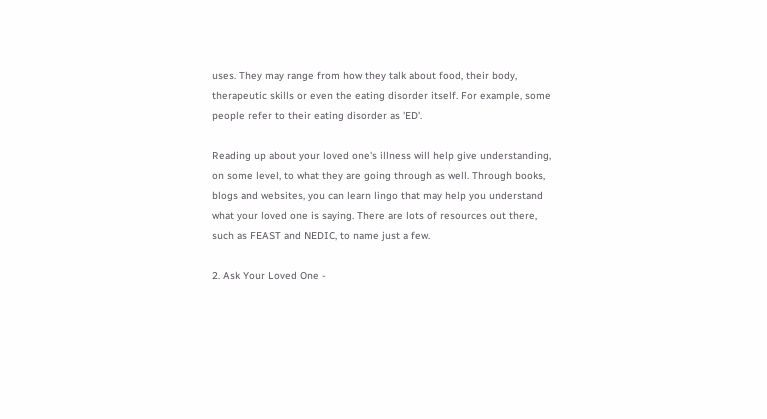uses. They may range from how they talk about food, their body, therapeutic skills or even the eating disorder itself. For example, some people refer to their eating disorder as 'ED'.

Reading up about your loved one's illness will help give understanding, on some level, to what they are going through as well. Through books, blogs and websites, you can learn lingo that may help you understand what your loved one is saying. There are lots of resources out there, such as FEAST and NEDIC, to name just a few.

2. Ask Your Loved One -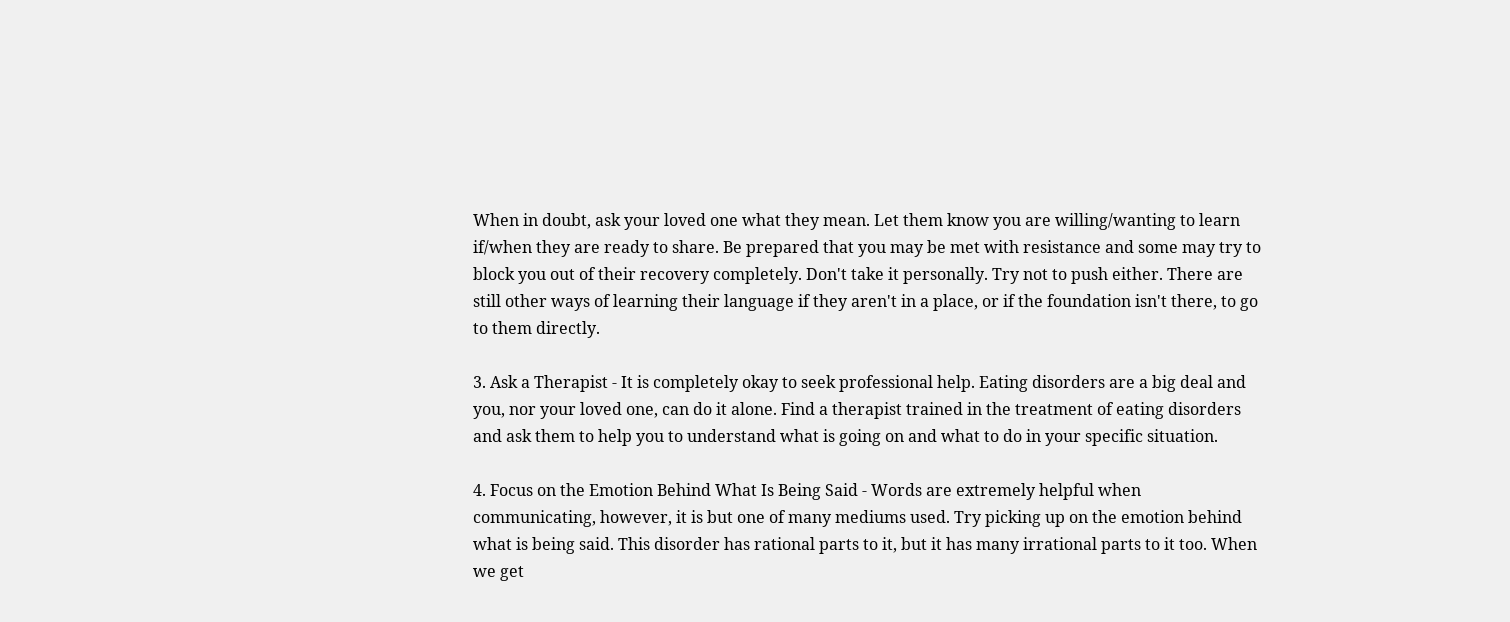When in doubt, ask your loved one what they mean. Let them know you are willing/wanting to learn if/when they are ready to share. Be prepared that you may be met with resistance and some may try to block you out of their recovery completely. Don't take it personally. Try not to push either. There are still other ways of learning their language if they aren't in a place, or if the foundation isn't there, to go to them directly.

3. Ask a Therapist - It is completely okay to seek professional help. Eating disorders are a big deal and you, nor your loved one, can do it alone. Find a therapist trained in the treatment of eating disorders and ask them to help you to understand what is going on and what to do in your specific situation.

4. Focus on the Emotion Behind What Is Being Said - Words are extremely helpful when communicating, however, it is but one of many mediums used. Try picking up on the emotion behind what is being said. This disorder has rational parts to it, but it has many irrational parts to it too. When we get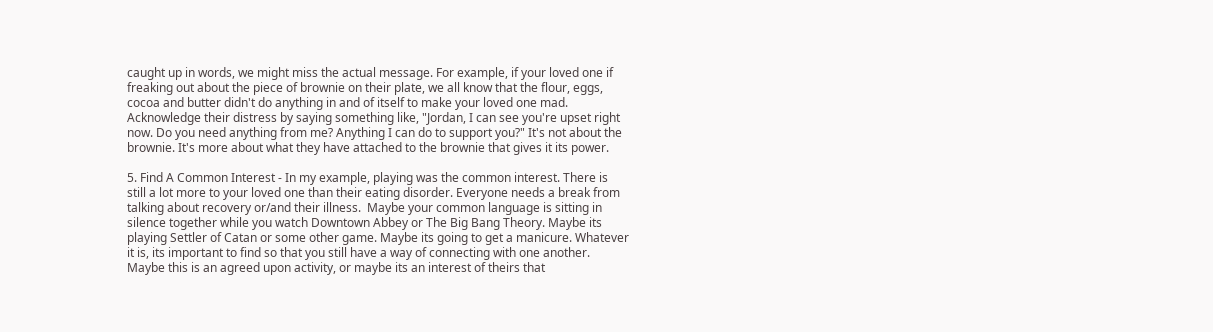caught up in words, we might miss the actual message. For example, if your loved one if freaking out about the piece of brownie on their plate, we all know that the flour, eggs, cocoa and butter didn't do anything in and of itself to make your loved one mad. Acknowledge their distress by saying something like, "Jordan, I can see you're upset right now. Do you need anything from me? Anything I can do to support you?" It's not about the brownie. It's more about what they have attached to the brownie that gives it its power.

5. Find A Common Interest - In my example, playing was the common interest. There is still a lot more to your loved one than their eating disorder. Everyone needs a break from talking about recovery or/and their illness.  Maybe your common language is sitting in silence together while you watch Downtown Abbey or The Big Bang Theory. Maybe its playing Settler of Catan or some other game. Maybe its going to get a manicure. Whatever it is, its important to find so that you still have a way of connecting with one another. Maybe this is an agreed upon activity, or maybe its an interest of theirs that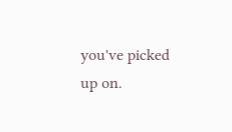you've picked up on.